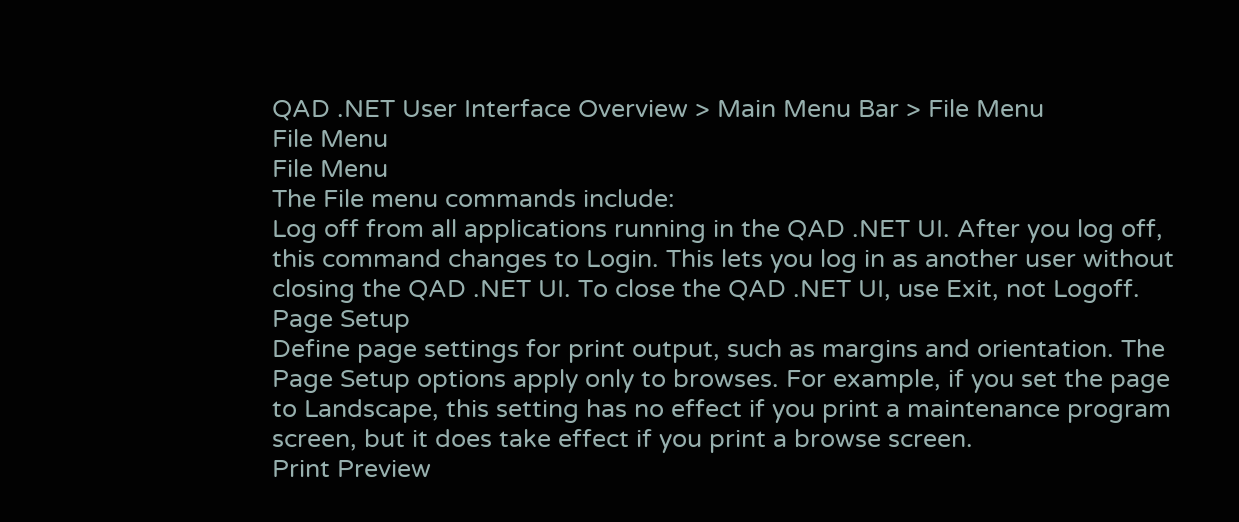QAD .NET User Interface Overview > Main Menu Bar > File Menu
File Menu
File Menu
The File menu commands include:
Log off from all applications running in the QAD .NET UI. After you log off, this command changes to Login. This lets you log in as another user without closing the QAD .NET UI. To close the QAD .NET UI, use Exit, not Logoff.
Page Setup
Define page settings for print output, such as margins and orientation. The Page Setup options apply only to browses. For example, if you set the page to Landscape, this setting has no effect if you print a maintenance program screen, but it does take effect if you print a browse screen.
Print Preview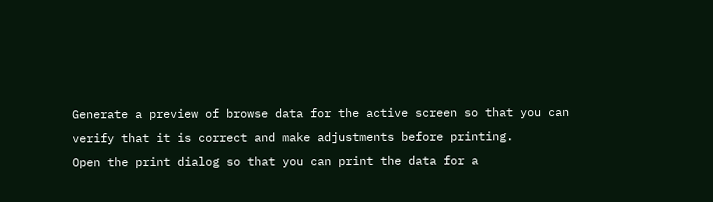Generate a preview of browse data for the active screen so that you can verify that it is correct and make adjustments before printing.
Open the print dialog so that you can print the data for a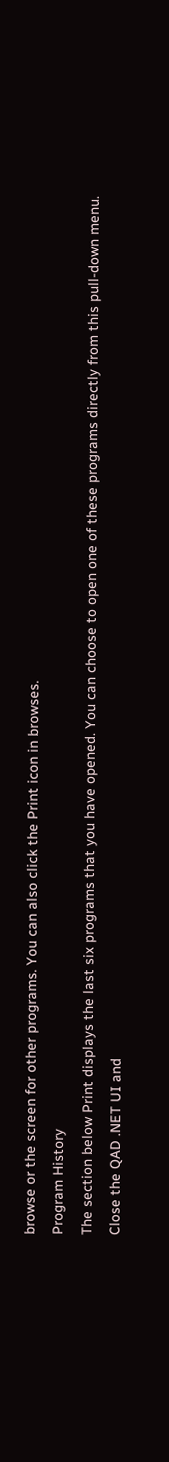browse or the screen for other programs. You can also click the Print icon in browses.
Program History
The section below Print displays the last six programs that you have opened. You can choose to open one of these programs directly from this pull-down menu.
Close the QAD .NET UI and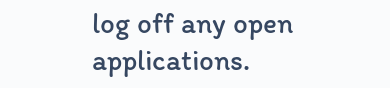log off any open applications.